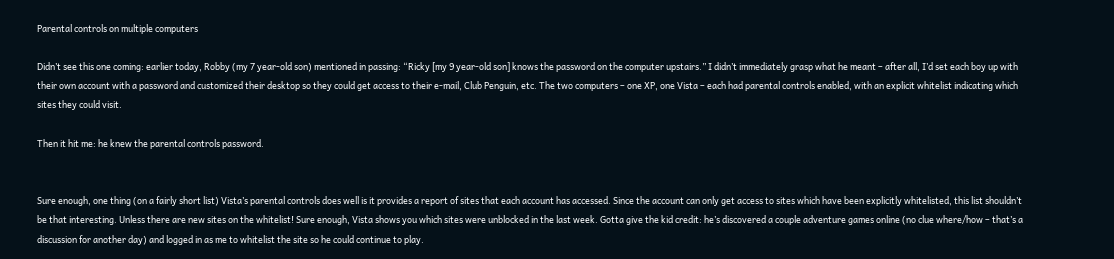Parental controls on multiple computers

Didn’t see this one coming: earlier today, Robby (my 7 year-old son) mentioned in passing: “Ricky [my 9 year-old son] knows the password on the computer upstairs.” I didn’t immediately grasp what he meant – after all, I’d set each boy up with their own account with a password and customized their desktop so they could get access to their e-mail, Club Penguin, etc. The two computers – one XP, one Vista – each had parental controls enabled, with an explicit whitelist indicating which sites they could visit.

Then it hit me: he knew the parental controls password.


Sure enough, one thing (on a fairly short list) Vista’s parental controls does well is it provides a report of sites that each account has accessed. Since the account can only get access to sites which have been explicitly whitelisted, this list shouldn’t be that interesting. Unless there are new sites on the whitelist! Sure enough, Vista shows you which sites were unblocked in the last week. Gotta give the kid credit: he’s discovered a couple adventure games online (no clue where/how – that’s a discussion for another day) and logged in as me to whitelist the site so he could continue to play.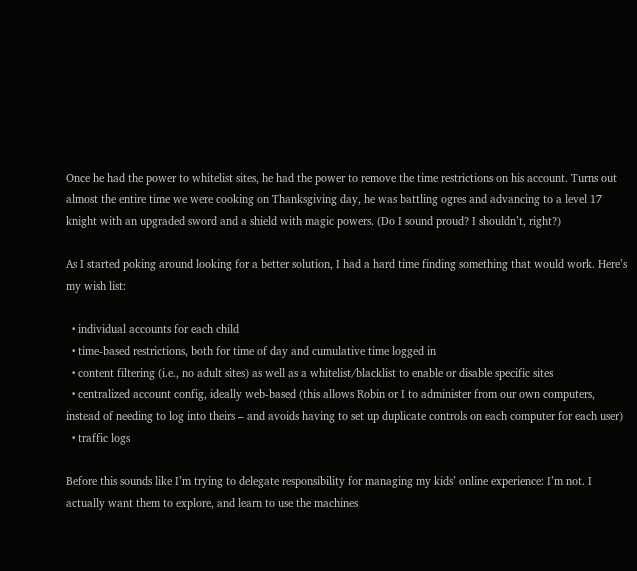Once he had the power to whitelist sites, he had the power to remove the time restrictions on his account. Turns out almost the entire time we were cooking on Thanksgiving day, he was battling ogres and advancing to a level 17 knight with an upgraded sword and a shield with magic powers. (Do I sound proud? I shouldn’t, right?)

As I started poking around looking for a better solution, I had a hard time finding something that would work. Here’s my wish list:

  • individual accounts for each child
  • time-based restrictions, both for time of day and cumulative time logged in
  • content filtering (i.e., no adult sites) as well as a whitelist/blacklist to enable or disable specific sites
  • centralized account config, ideally web-based (this allows Robin or I to administer from our own computers, instead of needing to log into theirs – and avoids having to set up duplicate controls on each computer for each user)
  • traffic logs

Before this sounds like I’m trying to delegate responsibility for managing my kids’ online experience: I’m not. I actually want them to explore, and learn to use the machines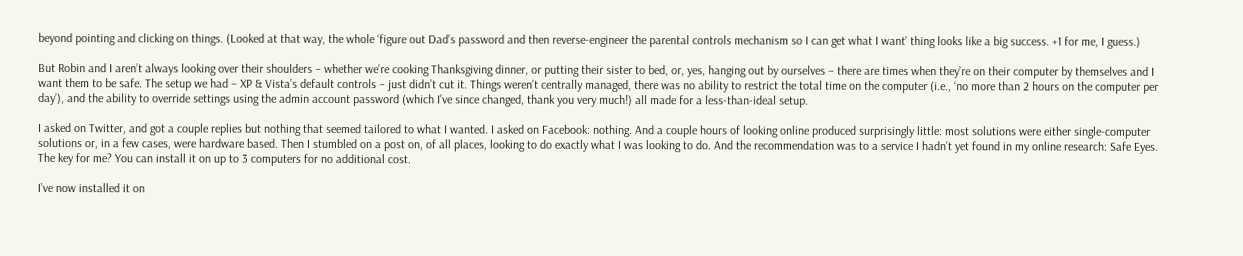beyond pointing and clicking on things. (Looked at that way, the whole ‘figure out Dad’s password and then reverse-engineer the parental controls mechanism so I can get what I want’ thing looks like a big success. +1 for me, I guess.)

But Robin and I aren’t always looking over their shoulders – whether we’re cooking Thanksgiving dinner, or putting their sister to bed, or, yes, hanging out by ourselves – there are times when they’re on their computer by themselves and I want them to be safe. The setup we had – XP & Vista’s default controls – just didn’t cut it. Things weren’t centrally managed, there was no ability to restrict the total time on the computer (i.e., ‘no more than 2 hours on the computer per day’), and the ability to override settings using the admin account password (which I’ve since changed, thank you very much!) all made for a less-than-ideal setup.

I asked on Twitter, and got a couple replies but nothing that seemed tailored to what I wanted. I asked on Facebook: nothing. And a couple hours of looking online produced surprisingly little: most solutions were either single-computer solutions or, in a few cases, were hardware based. Then I stumbled on a post on, of all places, looking to do exactly what I was looking to do. And the recommendation was to a service I hadn’t yet found in my online research: Safe Eyes. The key for me? You can install it on up to 3 computers for no additional cost.

I’ve now installed it on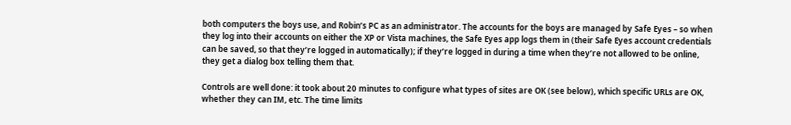both computers the boys use, and Robin’s PC as an administrator. The accounts for the boys are managed by Safe Eyes – so when they log into their accounts on either the XP or Vista machines, the Safe Eyes app logs them in (their Safe Eyes account credentials can be saved, so that they’re logged in automatically); if they’re logged in during a time when they’re not allowed to be online, they get a dialog box telling them that.

Controls are well done: it took about 20 minutes to configure what types of sites are OK (see below), which specific URLs are OK, whether they can IM, etc. The time limits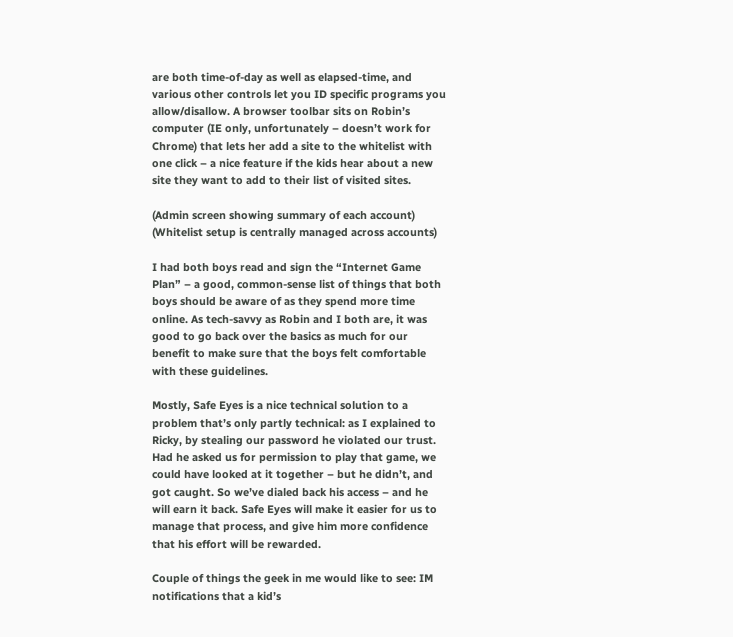are both time-of-day as well as elapsed-time, and various other controls let you ID specific programs you allow/disallow. A browser toolbar sits on Robin’s computer (IE only, unfortunately – doesn’t work for Chrome) that lets her add a site to the whitelist with one click – a nice feature if the kids hear about a new site they want to add to their list of visited sites.

(Admin screen showing summary of each account)
(Whitelist setup is centrally managed across accounts)

I had both boys read and sign the “Internet Game Plan” – a good, common-sense list of things that both boys should be aware of as they spend more time online. As tech-savvy as Robin and I both are, it was good to go back over the basics as much for our benefit to make sure that the boys felt comfortable with these guidelines.

Mostly, Safe Eyes is a nice technical solution to a problem that’s only partly technical: as I explained to Ricky, by stealing our password he violated our trust. Had he asked us for permission to play that game, we could have looked at it together – but he didn’t, and got caught. So we’ve dialed back his access – and he will earn it back. Safe Eyes will make it easier for us to manage that process, and give him more confidence that his effort will be rewarded.

Couple of things the geek in me would like to see: IM notifications that a kid’s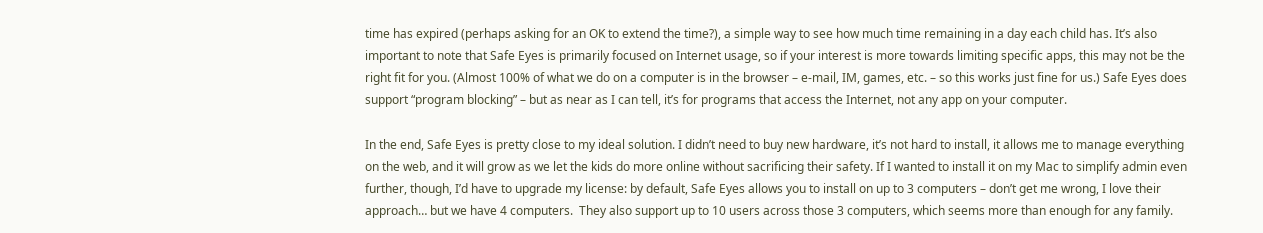time has expired (perhaps asking for an OK to extend the time?), a simple way to see how much time remaining in a day each child has. It’s also important to note that Safe Eyes is primarily focused on Internet usage, so if your interest is more towards limiting specific apps, this may not be the right fit for you. (Almost 100% of what we do on a computer is in the browser – e-mail, IM, games, etc. – so this works just fine for us.) Safe Eyes does support “program blocking” – but as near as I can tell, it’s for programs that access the Internet, not any app on your computer.

In the end, Safe Eyes is pretty close to my ideal solution. I didn’t need to buy new hardware, it’s not hard to install, it allows me to manage everything on the web, and it will grow as we let the kids do more online without sacrificing their safety. If I wanted to install it on my Mac to simplify admin even further, though, I’d have to upgrade my license: by default, Safe Eyes allows you to install on up to 3 computers – don’t get me wrong, I love their approach… but we have 4 computers.  They also support up to 10 users across those 3 computers, which seems more than enough for any family.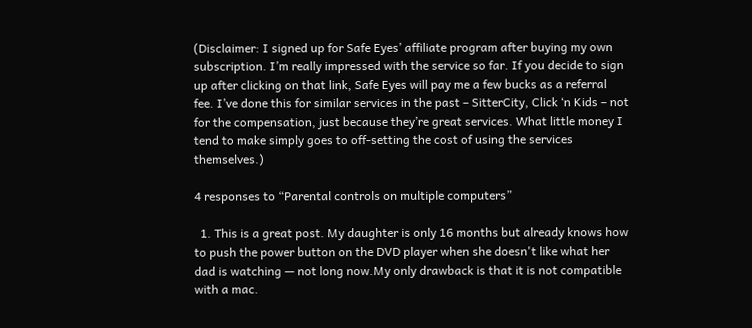(Disclaimer: I signed up for Safe Eyes’ affiliate program after buying my own subscription. I’m really impressed with the service so far. If you decide to sign up after clicking on that link, Safe Eyes will pay me a few bucks as a referral fee. I’ve done this for similar services in the past – SitterCity, Click ‘n Kids – not for the compensation, just because they’re great services. What little money I tend to make simply goes to off-setting the cost of using the services themselves.)

4 responses to “Parental controls on multiple computers”

  1. This is a great post. My daughter is only 16 months but already knows how to push the power button on the DVD player when she doesn't like what her dad is watching — not long now.My only drawback is that it is not compatible with a mac.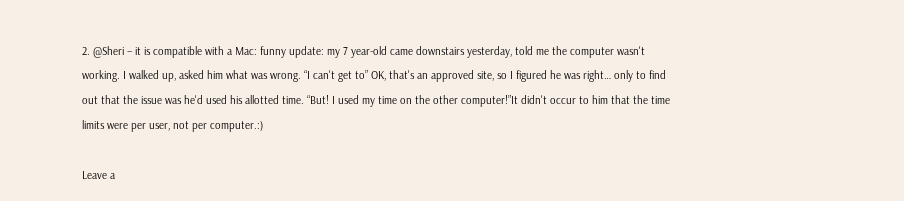2. @Sheri – it is compatible with a Mac: funny update: my 7 year-old came downstairs yesterday, told me the computer wasn't working. I walked up, asked him what was wrong. “I can't get to” OK, that's an approved site, so I figured he was right… only to find out that the issue was he'd used his allotted time. “But! I used my time on the other computer!”It didn't occur to him that the time limits were per user, not per computer.:)

Leave a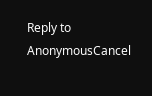Reply to AnonymousCancel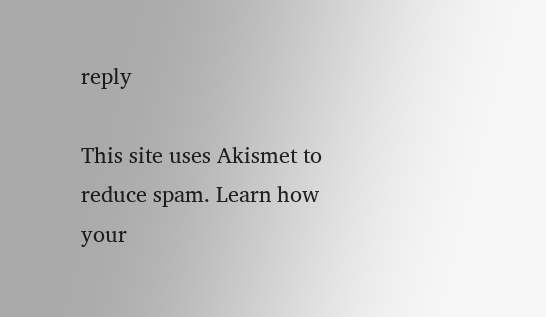reply

This site uses Akismet to reduce spam. Learn how your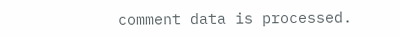comment data is processed.